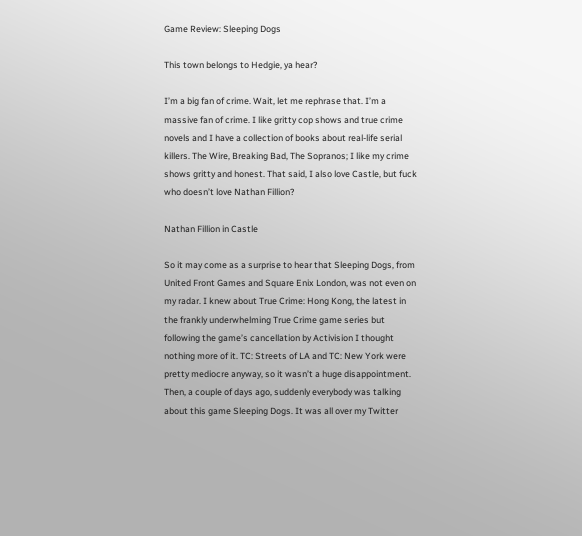Game Review: Sleeping Dogs

This town belongs to Hedgie, ya hear?

I’m a big fan of crime. Wait, let me rephrase that. I’m a massive fan of crime. I like gritty cop shows and true crime novels and I have a collection of books about real-life serial killers. The Wire, Breaking Bad, The Sopranos; I like my crime shows gritty and honest. That said, I also love Castle, but fuck who doesn’t love Nathan Fillion?

Nathan Fillion in Castle

So it may come as a surprise to hear that Sleeping Dogs, from United Front Games and Square Enix London, was not even on my radar. I knew about True Crime: Hong Kong, the latest in the frankly underwhelming True Crime game series but following the game’s cancellation by Activision I thought nothing more of it. TC: Streets of LA and TC: New York were pretty mediocre anyway, so it wasn’t a huge disappointment. Then, a couple of days ago, suddenly everybody was talking about this game Sleeping Dogs. It was all over my Twitter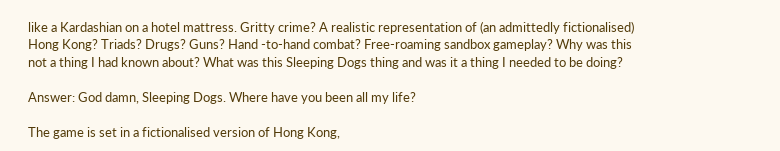like a Kardashian on a hotel mattress. Gritty crime? A realistic representation of (an admittedly fictionalised) Hong Kong? Triads? Drugs? Guns? Hand -to-hand combat? Free-roaming sandbox gameplay? Why was this not a thing I had known about? What was this Sleeping Dogs thing and was it a thing I needed to be doing?

Answer: God damn, Sleeping Dogs. Where have you been all my life?

The game is set in a fictionalised version of Hong Kong,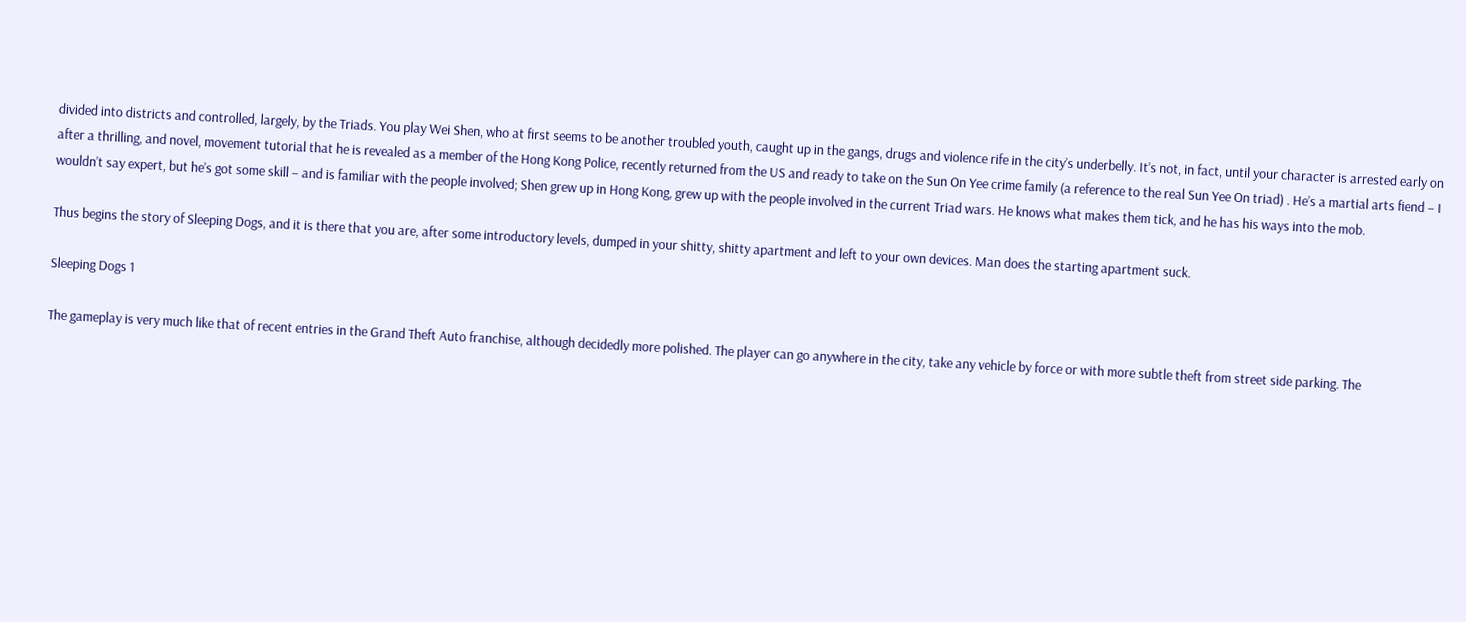divided into districts and controlled, largely, by the Triads. You play Wei Shen, who at first seems to be another troubled youth, caught up in the gangs, drugs and violence rife in the city’s underbelly. It’s not, in fact, until your character is arrested early on after a thrilling, and novel, movement tutorial that he is revealed as a member of the Hong Kong Police, recently returned from the US and ready to take on the Sun On Yee crime family (a reference to the real Sun Yee On triad) . He’s a martial arts fiend – I wouldn’t say expert, but he’s got some skill – and is familiar with the people involved; Shen grew up in Hong Kong, grew up with the people involved in the current Triad wars. He knows what makes them tick, and he has his ways into the mob.

Thus begins the story of Sleeping Dogs, and it is there that you are, after some introductory levels, dumped in your shitty, shitty apartment and left to your own devices. Man does the starting apartment suck.

Sleeping Dogs 1

The gameplay is very much like that of recent entries in the Grand Theft Auto franchise, although decidedly more polished. The player can go anywhere in the city, take any vehicle by force or with more subtle theft from street side parking. The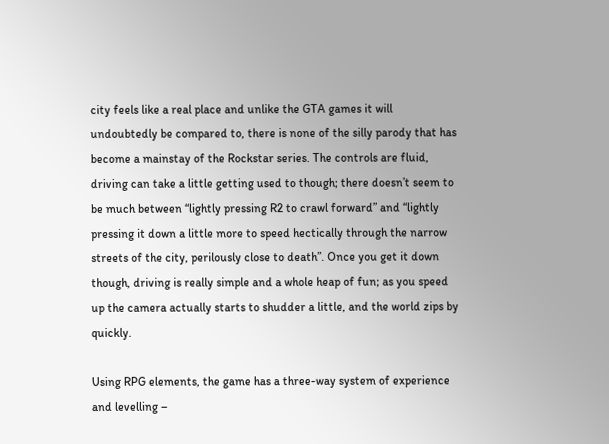city feels like a real place and unlike the GTA games it will undoubtedly be compared to, there is none of the silly parody that has become a mainstay of the Rockstar series. The controls are fluid, driving can take a little getting used to though; there doesn’t seem to be much between “lightly pressing R2 to crawl forward” and “lightly pressing it down a little more to speed hectically through the narrow streets of the city, perilously close to death”. Once you get it down though, driving is really simple and a whole heap of fun; as you speed up the camera actually starts to shudder a little, and the world zips by quickly.

Using RPG elements, the game has a three-way system of experience and levelling –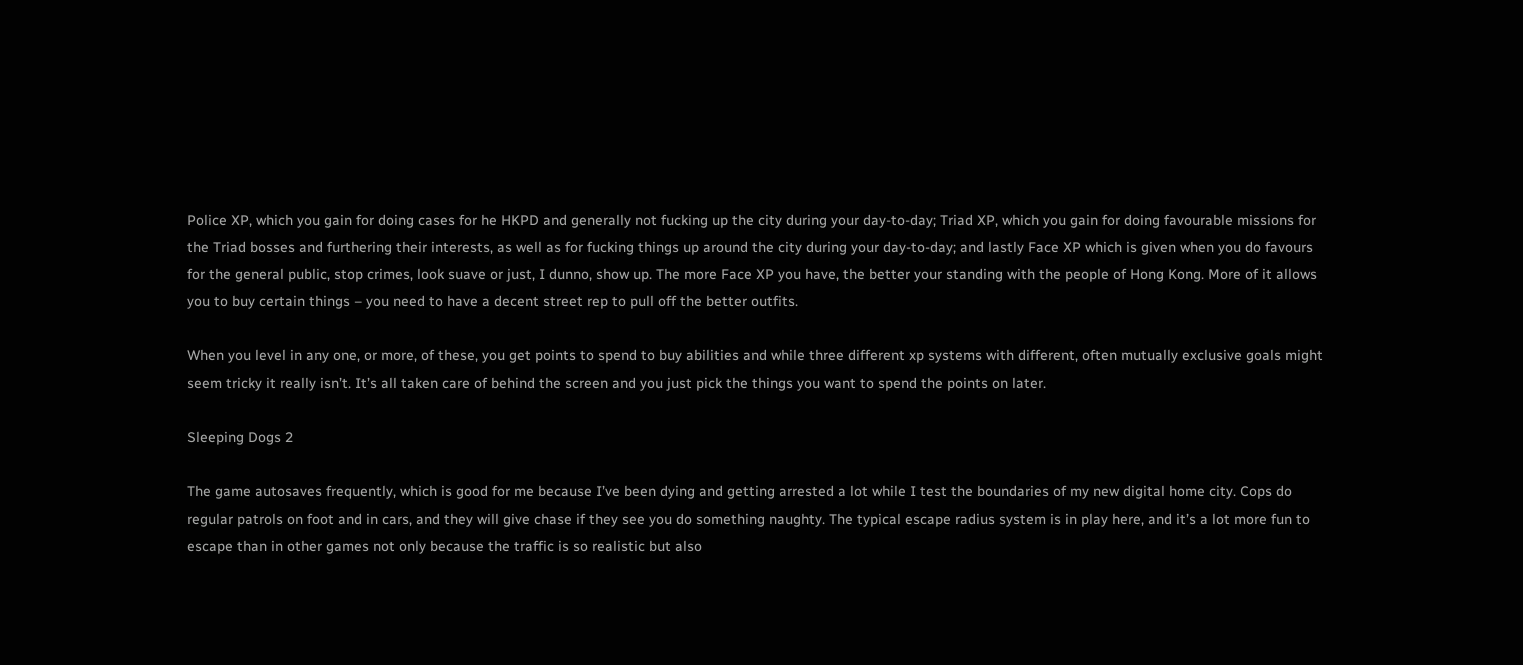Police XP, which you gain for doing cases for he HKPD and generally not fucking up the city during your day-to-day; Triad XP, which you gain for doing favourable missions for the Triad bosses and furthering their interests, as well as for fucking things up around the city during your day-to-day; and lastly Face XP which is given when you do favours for the general public, stop crimes, look suave or just, I dunno, show up. The more Face XP you have, the better your standing with the people of Hong Kong. More of it allows you to buy certain things – you need to have a decent street rep to pull off the better outfits.

When you level in any one, or more, of these, you get points to spend to buy abilities and while three different xp systems with different, often mutually exclusive goals might seem tricky it really isn’t. It’s all taken care of behind the screen and you just pick the things you want to spend the points on later.

Sleeping Dogs 2

The game autosaves frequently, which is good for me because I’ve been dying and getting arrested a lot while I test the boundaries of my new digital home city. Cops do regular patrols on foot and in cars, and they will give chase if they see you do something naughty. The typical escape radius system is in play here, and it’s a lot more fun to escape than in other games not only because the traffic is so realistic but also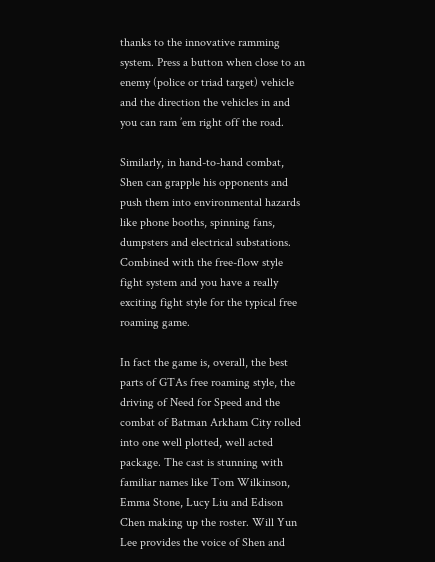thanks to the innovative ramming system. Press a button when close to an enemy (police or triad target) vehicle and the direction the vehicles in and you can ram ’em right off the road.

Similarly, in hand-to-hand combat, Shen can grapple his opponents and push them into environmental hazards like phone booths, spinning fans, dumpsters and electrical substations. Combined with the free-flow style fight system and you have a really exciting fight style for the typical free roaming game.

In fact the game is, overall, the best parts of GTAs free roaming style, the driving of Need for Speed and the combat of Batman Arkham City rolled into one well plotted, well acted package. The cast is stunning with familiar names like Tom Wilkinson, Emma Stone, Lucy Liu and Edison Chen making up the roster. Will Yun Lee provides the voice of Shen and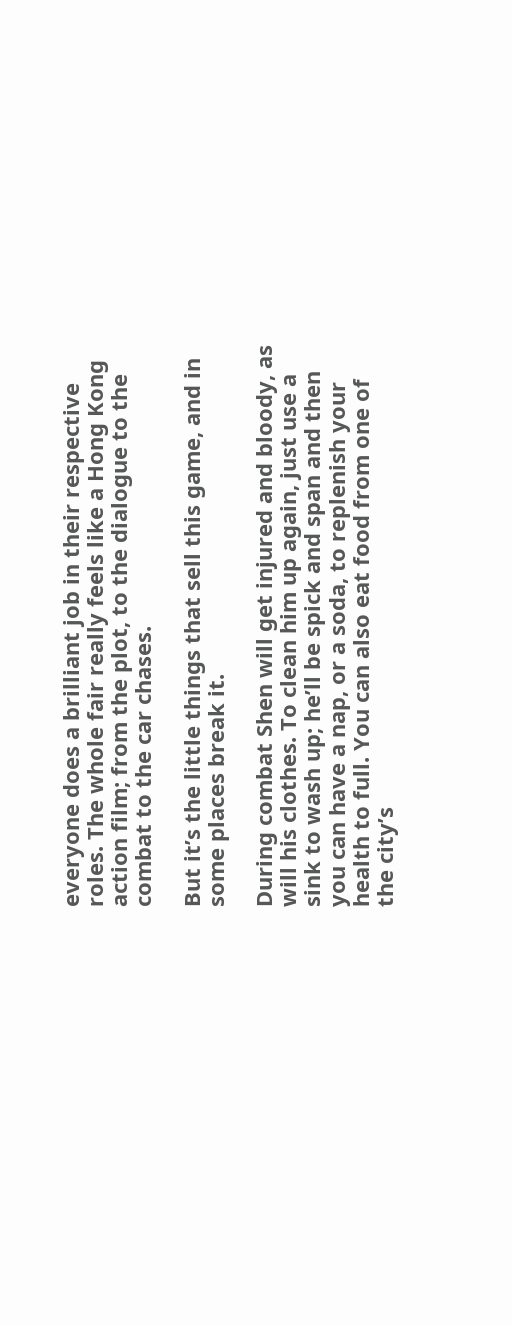everyone does a brilliant job in their respective roles. The whole fair really feels like a Hong Kong action film; from the plot, to the dialogue to the combat to the car chases.

But it’s the little things that sell this game, and in some places break it.

During combat Shen will get injured and bloody, as will his clothes. To clean him up again, just use a sink to wash up; he’ll be spick and span and then you can have a nap, or a soda, to replenish your health to full. You can also eat food from one of the city’s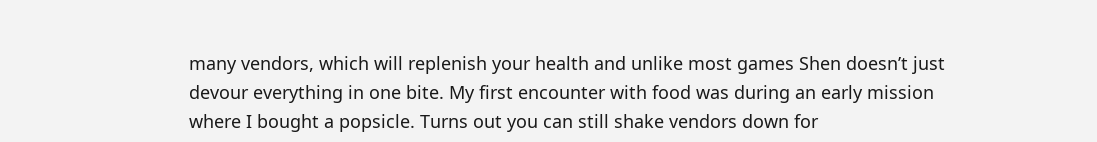many vendors, which will replenish your health and unlike most games Shen doesn’t just devour everything in one bite. My first encounter with food was during an early mission where I bought a popsicle. Turns out you can still shake vendors down for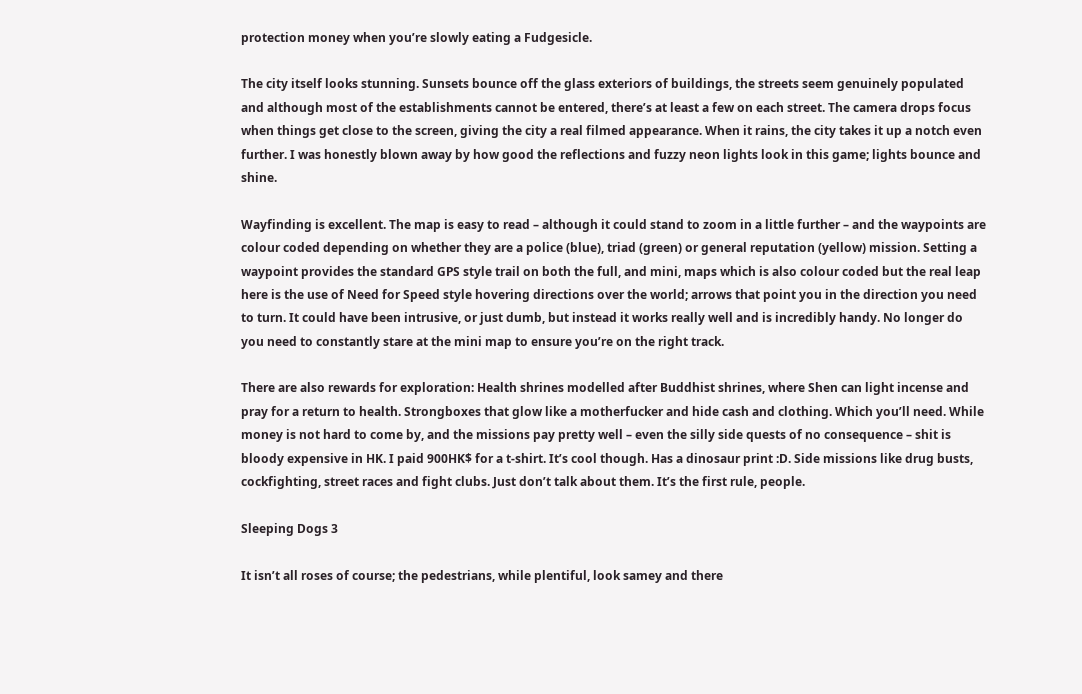protection money when you’re slowly eating a Fudgesicle.

The city itself looks stunning. Sunsets bounce off the glass exteriors of buildings, the streets seem genuinely populated and although most of the establishments cannot be entered, there’s at least a few on each street. The camera drops focus when things get close to the screen, giving the city a real filmed appearance. When it rains, the city takes it up a notch even further. I was honestly blown away by how good the reflections and fuzzy neon lights look in this game; lights bounce and shine.

Wayfinding is excellent. The map is easy to read – although it could stand to zoom in a little further – and the waypoints are colour coded depending on whether they are a police (blue), triad (green) or general reputation (yellow) mission. Setting a waypoint provides the standard GPS style trail on both the full, and mini, maps which is also colour coded but the real leap here is the use of Need for Speed style hovering directions over the world; arrows that point you in the direction you need to turn. It could have been intrusive, or just dumb, but instead it works really well and is incredibly handy. No longer do you need to constantly stare at the mini map to ensure you’re on the right track.

There are also rewards for exploration: Health shrines modelled after Buddhist shrines, where Shen can light incense and pray for a return to health. Strongboxes that glow like a motherfucker and hide cash and clothing. Which you’ll need. While money is not hard to come by, and the missions pay pretty well – even the silly side quests of no consequence – shit is bloody expensive in HK. I paid 900HK$ for a t-shirt. It’s cool though. Has a dinosaur print :D. Side missions like drug busts, cockfighting, street races and fight clubs. Just don’t talk about them. It’s the first rule, people.

Sleeping Dogs 3

It isn’t all roses of course; the pedestrians, while plentiful, look samey and there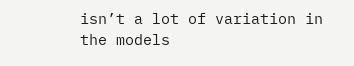isn’t a lot of variation in the models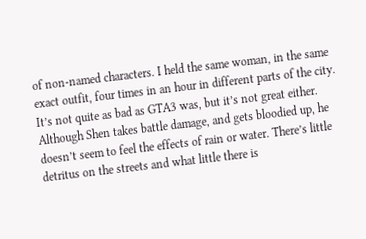of non-named characters. I held the same woman, in the same exact outfit, four times in an hour in different parts of the city. It’s not quite as bad as GTA3 was, but it’s not great either. Although Shen takes battle damage, and gets bloodied up, he doesn’t seem to feel the effects of rain or water. There’s little detritus on the streets and what little there is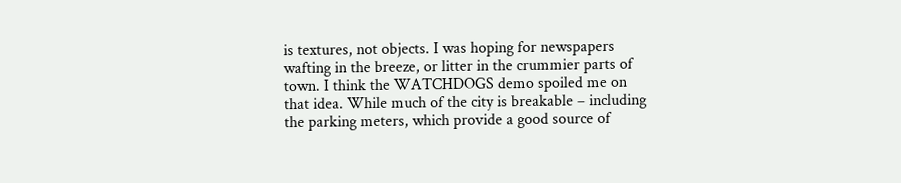is textures, not objects. I was hoping for newspapers wafting in the breeze, or litter in the crummier parts of town. I think the WATCHDOGS demo spoiled me on that idea. While much of the city is breakable – including the parking meters, which provide a good source of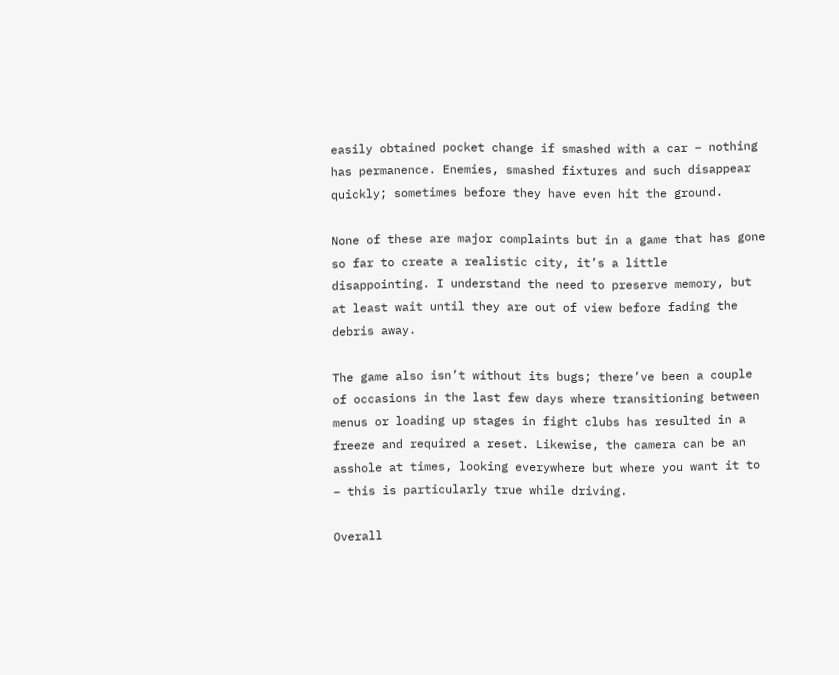easily obtained pocket change if smashed with a car – nothing has permanence. Enemies, smashed fixtures and such disappear quickly; sometimes before they have even hit the ground.

None of these are major complaints but in a game that has gone so far to create a realistic city, it’s a little disappointing. I understand the need to preserve memory, but at least wait until they are out of view before fading the debris away.

The game also isn’t without its bugs; there’ve been a couple of occasions in the last few days where transitioning between menus or loading up stages in fight clubs has resulted in a freeze and required a reset. Likewise, the camera can be an asshole at times, looking everywhere but where you want it to – this is particularly true while driving.

Overall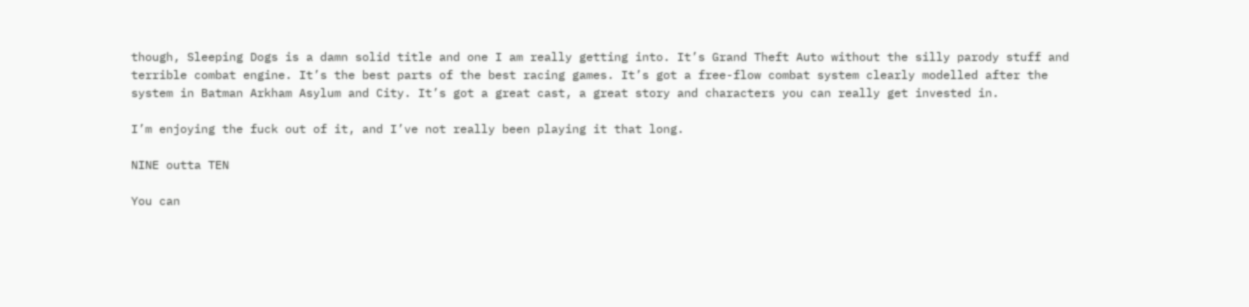though, Sleeping Dogs is a damn solid title and one I am really getting into. It’s Grand Theft Auto without the silly parody stuff and terrible combat engine. It’s the best parts of the best racing games. It’s got a free-flow combat system clearly modelled after the system in Batman Arkham Asylum and City. It’s got a great cast, a great story and characters you can really get invested in.

I’m enjoying the fuck out of it, and I’ve not really been playing it that long.

NINE outta TEN

You can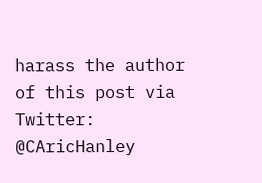harass the author of this post via Twitter: @CAricHanley